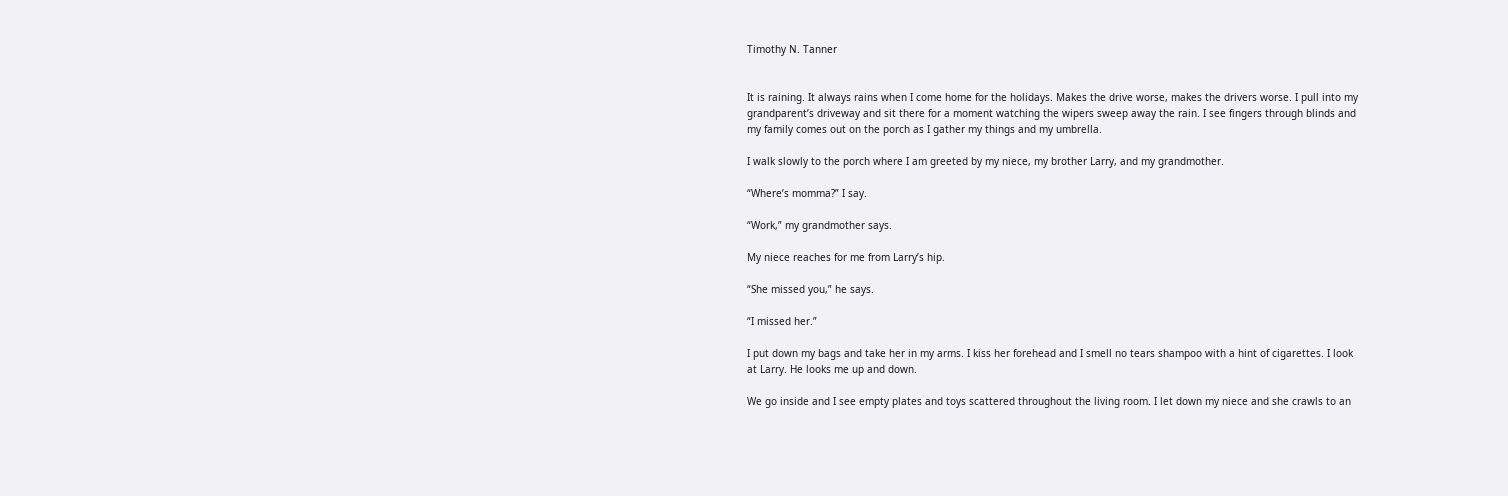Timothy N. Tanner


It is raining. It always rains when I come home for the holidays. Makes the drive worse, makes the drivers worse. I pull into my grandparent’s driveway and sit there for a moment watching the wipers sweep away the rain. I see fingers through blinds and my family comes out on the porch as I gather my things and my umbrella.

I walk slowly to the porch where I am greeted by my niece, my brother Larry, and my grandmother.

“Where’s momma?” I say.

“Work,” my grandmother says.

My niece reaches for me from Larry’s hip.

“She missed you,” he says.

“I missed her.”

I put down my bags and take her in my arms. I kiss her forehead and I smell no tears shampoo with a hint of cigarettes. I look at Larry. He looks me up and down.

We go inside and I see empty plates and toys scattered throughout the living room. I let down my niece and she crawls to an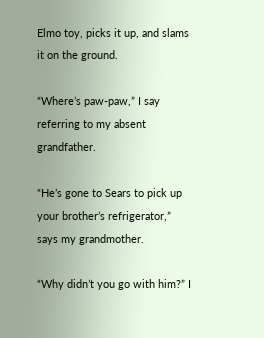Elmo toy, picks it up, and slams it on the ground.

“Where’s paw-paw,” I say referring to my absent grandfather.

“He’s gone to Sears to pick up your brother’s refrigerator,” says my grandmother.

“Why didn’t you go with him?” I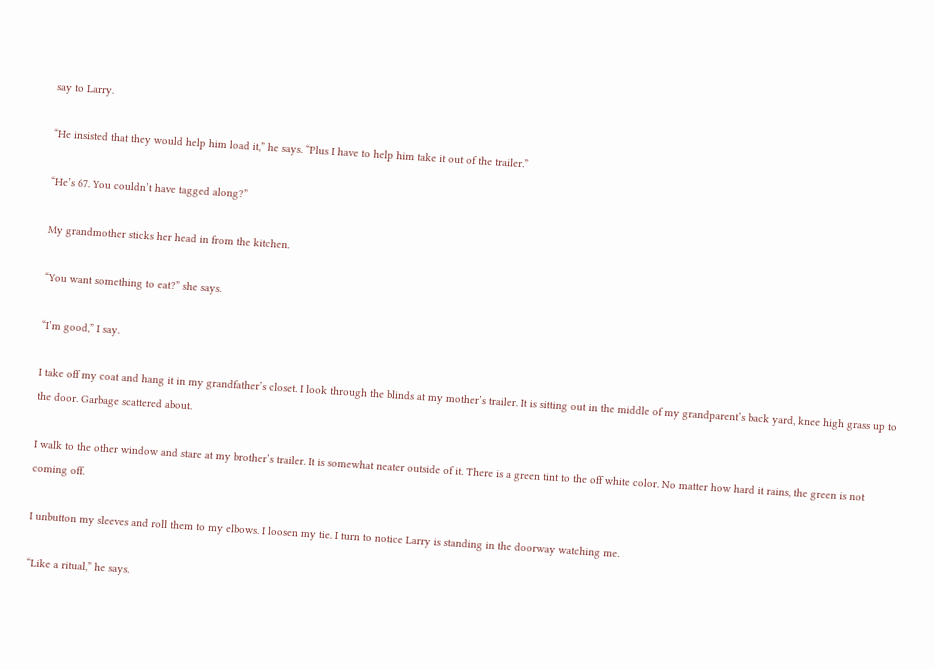say to Larry.

“He insisted that they would help him load it,” he says. “Plus I have to help him take it out of the trailer.”

“He’s 67. You couldn’t have tagged along?”

My grandmother sticks her head in from the kitchen.

“You want something to eat?” she says.

“I’m good,” I say.

I take off my coat and hang it in my grandfather’s closet. I look through the blinds at my mother’s trailer. It is sitting out in the middle of my grandparent’s back yard, knee high grass up to the door. Garbage scattered about.

I walk to the other window and stare at my brother’s trailer. It is somewhat neater outside of it. There is a green tint to the off white color. No matter how hard it rains, the green is not coming off.

I unbutton my sleeves and roll them to my elbows. I loosen my tie. I turn to notice Larry is standing in the doorway watching me.

“Like a ritual,” he says.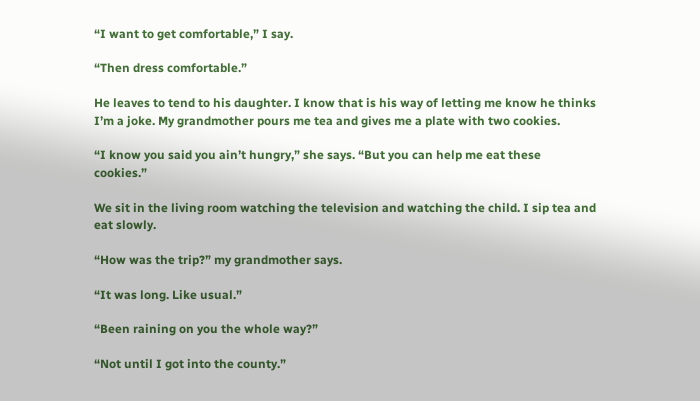“I want to get comfortable,” I say.

“Then dress comfortable.”

He leaves to tend to his daughter. I know that is his way of letting me know he thinks I’m a joke. My grandmother pours me tea and gives me a plate with two cookies.

“I know you said you ain’t hungry,” she says. “But you can help me eat these cookies.”

We sit in the living room watching the television and watching the child. I sip tea and eat slowly.

“How was the trip?” my grandmother says.

“It was long. Like usual.”

“Been raining on you the whole way?”

“Not until I got into the county.”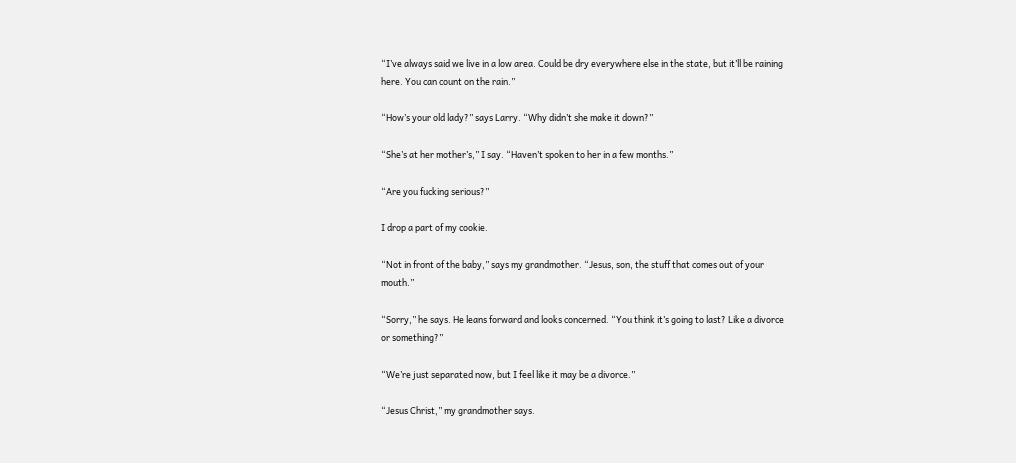“I’ve always said we live in a low area. Could be dry everywhere else in the state, but it’ll be raining here. You can count on the rain.”

“How’s your old lady?” says Larry. “Why didn’t she make it down?”

“She’s at her mother’s,” I say. “Haven’t spoken to her in a few months.”

“Are you fucking serious?”

I drop a part of my cookie.

“Not in front of the baby,” says my grandmother. “Jesus, son, the stuff that comes out of your mouth.”

“Sorry,” he says. He leans forward and looks concerned. “You think it’s going to last? Like a divorce or something?”

“We’re just separated now, but I feel like it may be a divorce.”

“Jesus Christ,” my grandmother says.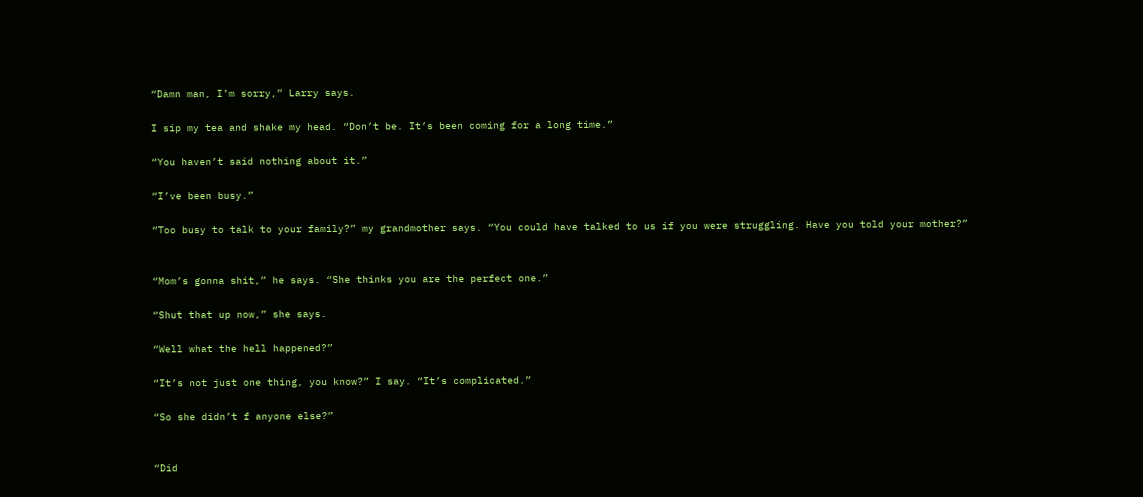“Damn man, I’m sorry,” Larry says.

I sip my tea and shake my head. “Don’t be. It’s been coming for a long time.”

“You haven’t said nothing about it.”

“I’ve been busy.”

“Too busy to talk to your family?” my grandmother says. “You could have talked to us if you were struggling. Have you told your mother?”


“Mom’s gonna shit,” he says. “She thinks you are the perfect one.”

“Shut that up now,” she says.

“Well what the hell happened?”

“It’s not just one thing, you know?” I say. “It’s complicated.”

“So she didn’t f anyone else?”


“Did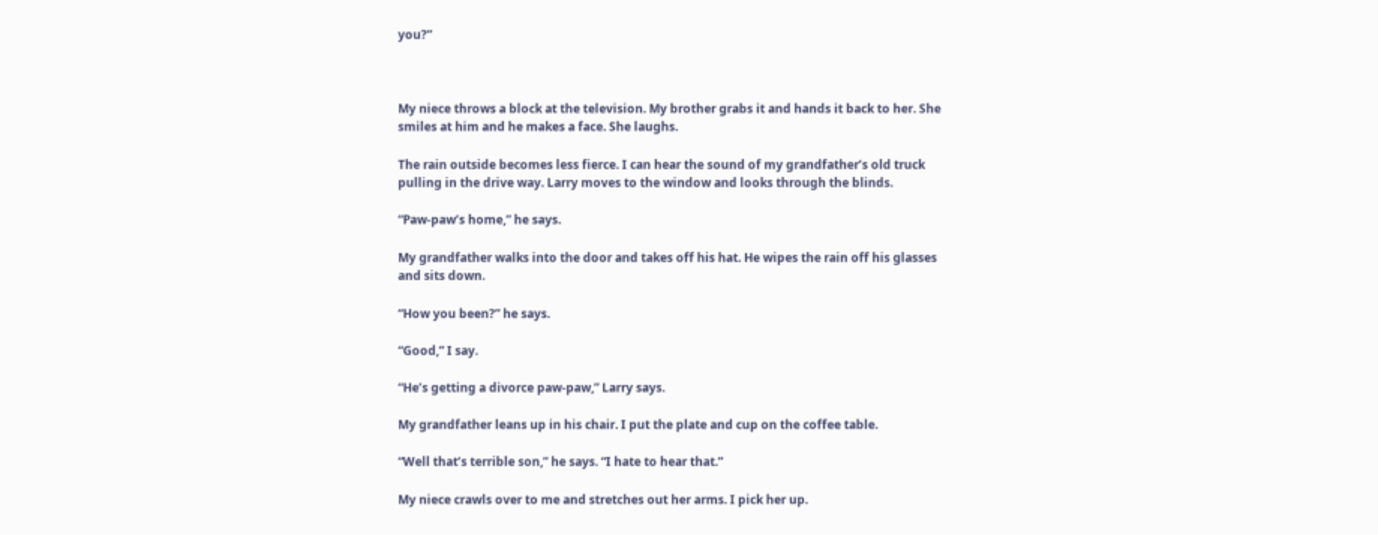you?”



My niece throws a block at the television. My brother grabs it and hands it back to her. She smiles at him and he makes a face. She laughs.

The rain outside becomes less fierce. I can hear the sound of my grandfather’s old truck pulling in the drive way. Larry moves to the window and looks through the blinds.

“Paw-paw’s home,” he says.

My grandfather walks into the door and takes off his hat. He wipes the rain off his glasses and sits down.

“How you been?” he says.

“Good,” I say.

“He’s getting a divorce paw-paw,” Larry says.

My grandfather leans up in his chair. I put the plate and cup on the coffee table.

“Well that’s terrible son,” he says. “I hate to hear that.”

My niece crawls over to me and stretches out her arms. I pick her up.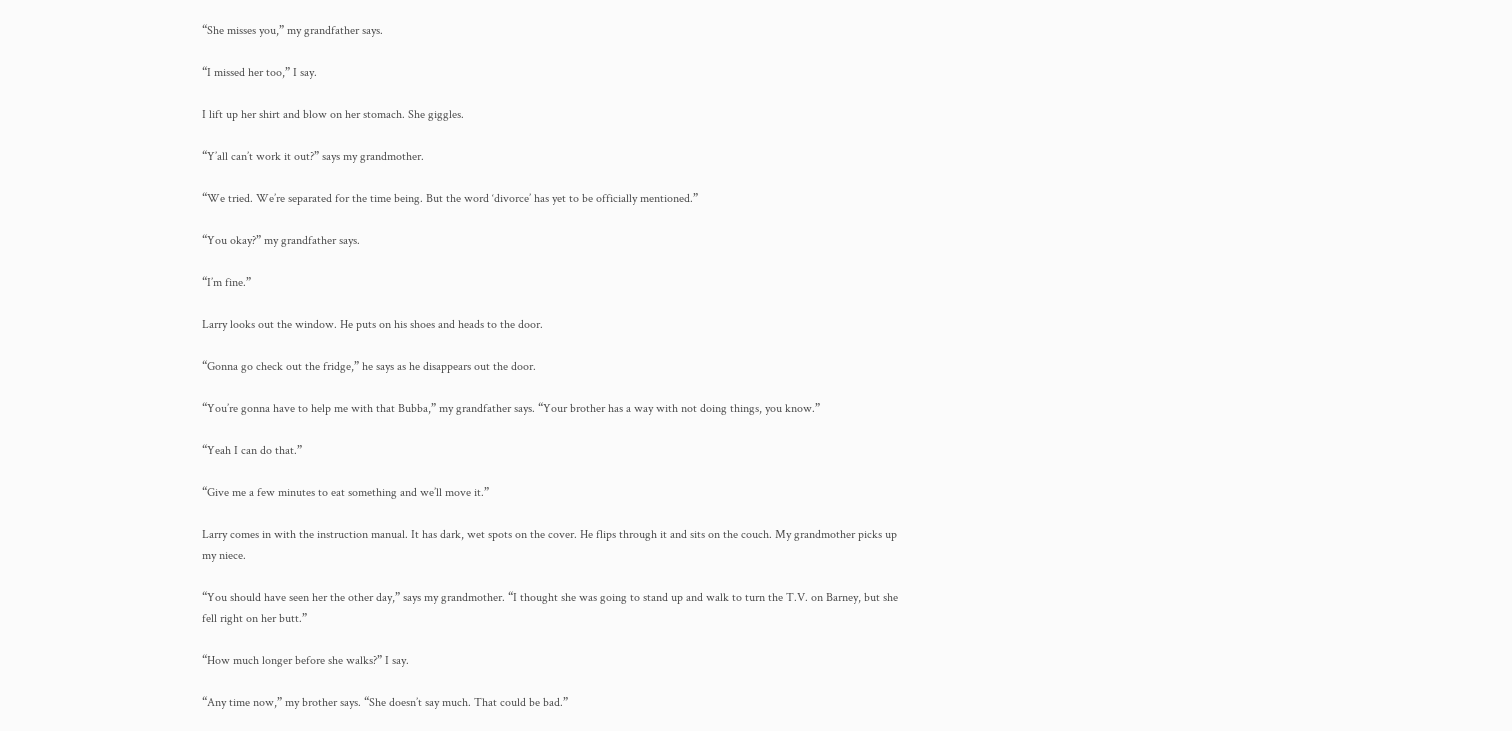“She misses you,” my grandfather says.

“I missed her too,” I say.

I lift up her shirt and blow on her stomach. She giggles.

“Y’all can’t work it out?” says my grandmother.

“We tried. We’re separated for the time being. But the word ‘divorce’ has yet to be officially mentioned.”

“You okay?” my grandfather says.

“I’m fine.”

Larry looks out the window. He puts on his shoes and heads to the door.

“Gonna go check out the fridge,” he says as he disappears out the door.

“You’re gonna have to help me with that Bubba,” my grandfather says. “Your brother has a way with not doing things, you know.”

“Yeah I can do that.”

“Give me a few minutes to eat something and we’ll move it.”

Larry comes in with the instruction manual. It has dark, wet spots on the cover. He flips through it and sits on the couch. My grandmother picks up my niece.

“You should have seen her the other day,” says my grandmother. “I thought she was going to stand up and walk to turn the T.V. on Barney, but she fell right on her butt.”

“How much longer before she walks?” I say.

“Any time now,” my brother says. “She doesn’t say much. That could be bad.”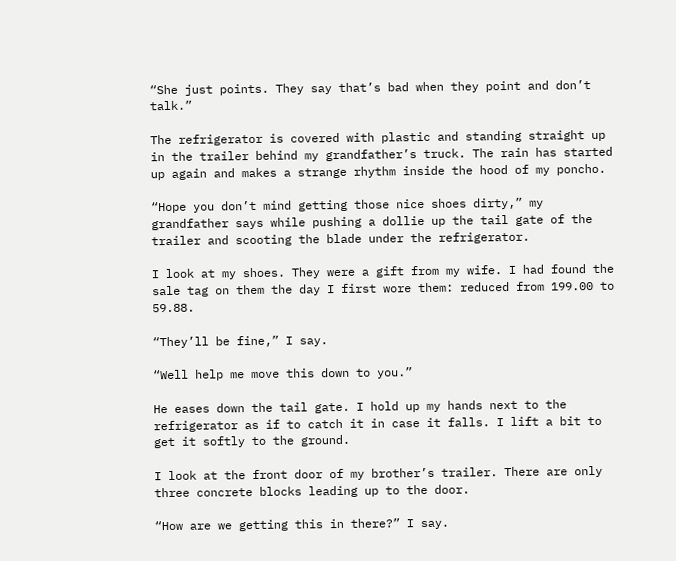“She just points. They say that’s bad when they point and don’t talk.”

The refrigerator is covered with plastic and standing straight up in the trailer behind my grandfather’s truck. The rain has started up again and makes a strange rhythm inside the hood of my poncho.

“Hope you don’t mind getting those nice shoes dirty,” my grandfather says while pushing a dollie up the tail gate of the trailer and scooting the blade under the refrigerator.

I look at my shoes. They were a gift from my wife. I had found the sale tag on them the day I first wore them: reduced from 199.00 to 59.88.

“They’ll be fine,” I say.

“Well help me move this down to you.”

He eases down the tail gate. I hold up my hands next to the refrigerator as if to catch it in case it falls. I lift a bit to get it softly to the ground.

I look at the front door of my brother’s trailer. There are only three concrete blocks leading up to the door.

“How are we getting this in there?” I say.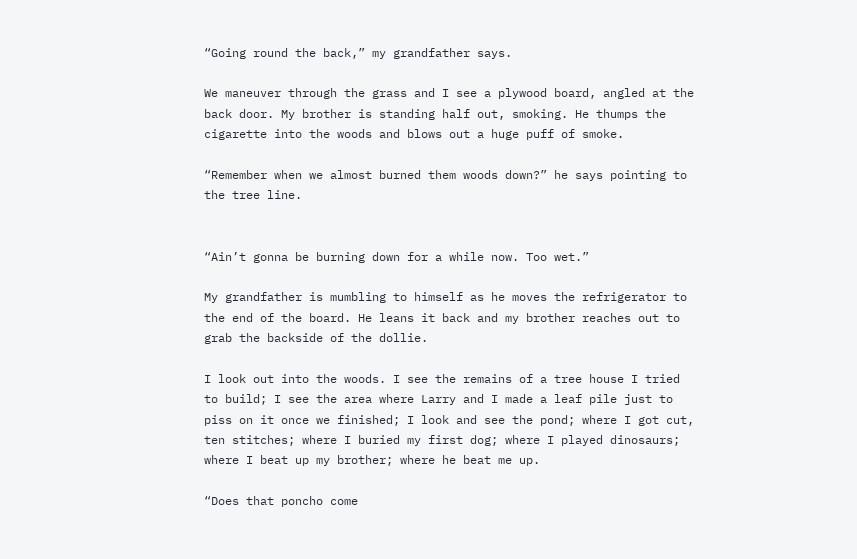“Going round the back,” my grandfather says.

We maneuver through the grass and I see a plywood board, angled at the back door. My brother is standing half out, smoking. He thumps the cigarette into the woods and blows out a huge puff of smoke.

“Remember when we almost burned them woods down?” he says pointing to the tree line.


“Ain’t gonna be burning down for a while now. Too wet.”

My grandfather is mumbling to himself as he moves the refrigerator to the end of the board. He leans it back and my brother reaches out to grab the backside of the dollie.

I look out into the woods. I see the remains of a tree house I tried to build; I see the area where Larry and I made a leaf pile just to piss on it once we finished; I look and see the pond; where I got cut, ten stitches; where I buried my first dog; where I played dinosaurs; where I beat up my brother; where he beat me up.

“Does that poncho come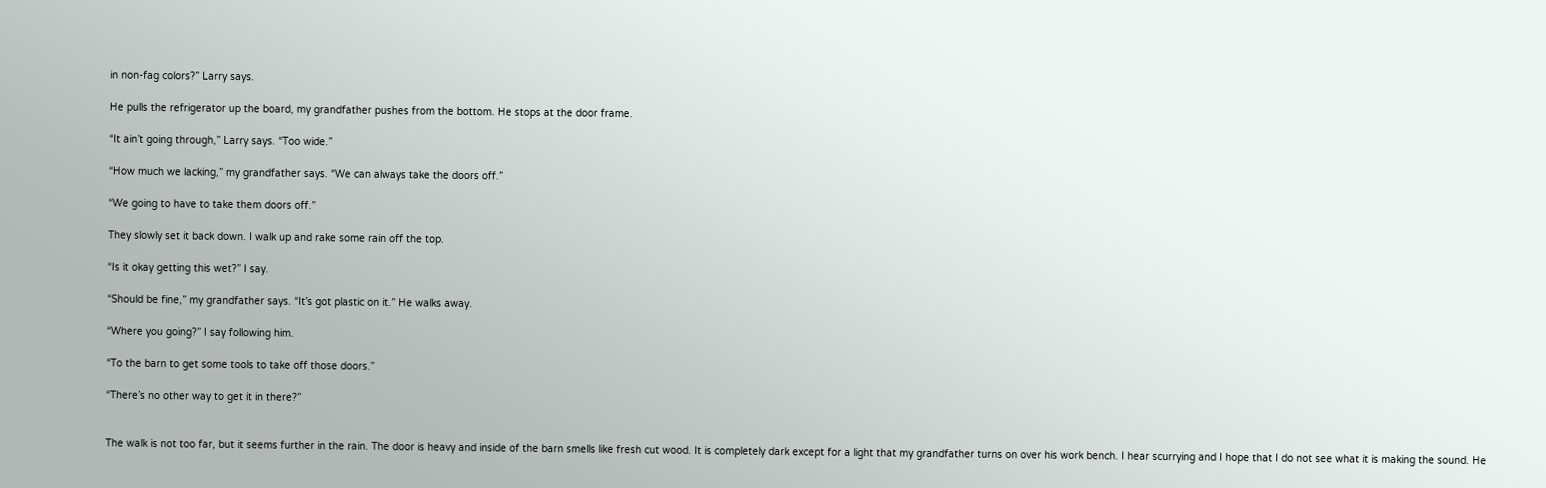in non-fag colors?” Larry says.

He pulls the refrigerator up the board, my grandfather pushes from the bottom. He stops at the door frame.

“It ain’t going through,” Larry says. “Too wide.”

“How much we lacking,” my grandfather says. “We can always take the doors off.”

“We going to have to take them doors off.”

They slowly set it back down. I walk up and rake some rain off the top.

“Is it okay getting this wet?” I say.

“Should be fine,” my grandfather says. “It’s got plastic on it.” He walks away.

“Where you going?” I say following him.

“To the barn to get some tools to take off those doors.”

“There’s no other way to get it in there?”


The walk is not too far, but it seems further in the rain. The door is heavy and inside of the barn smells like fresh cut wood. It is completely dark except for a light that my grandfather turns on over his work bench. I hear scurrying and I hope that I do not see what it is making the sound. He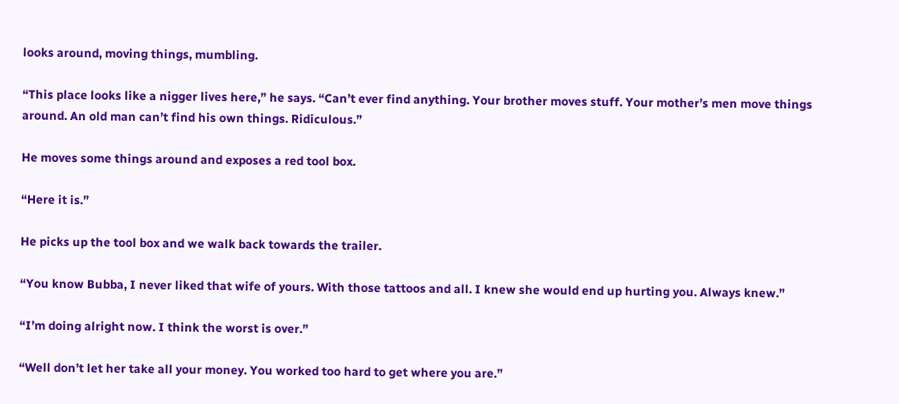looks around, moving things, mumbling.

“This place looks like a nigger lives here,” he says. “Can’t ever find anything. Your brother moves stuff. Your mother’s men move things around. An old man can’t find his own things. Ridiculous.”

He moves some things around and exposes a red tool box.

“Here it is.”

He picks up the tool box and we walk back towards the trailer.

“You know Bubba, I never liked that wife of yours. With those tattoos and all. I knew she would end up hurting you. Always knew.”

“I’m doing alright now. I think the worst is over.”

“Well don’t let her take all your money. You worked too hard to get where you are.”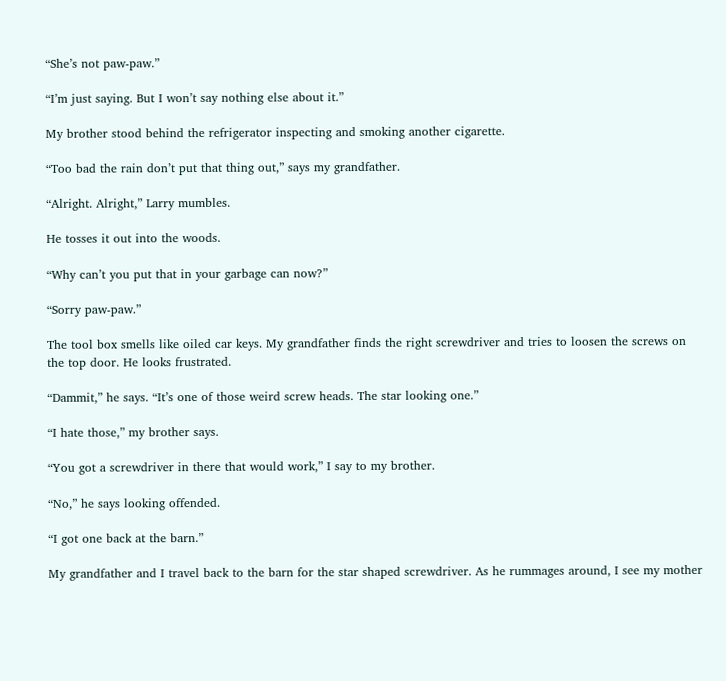“She’s not paw-paw.”

“I’m just saying. But I won’t say nothing else about it.”

My brother stood behind the refrigerator inspecting and smoking another cigarette.

“Too bad the rain don’t put that thing out,” says my grandfather.

“Alright. Alright,” Larry mumbles.

He tosses it out into the woods.

“Why can’t you put that in your garbage can now?”

“Sorry paw-paw.”

The tool box smells like oiled car keys. My grandfather finds the right screwdriver and tries to loosen the screws on the top door. He looks frustrated.

“Dammit,” he says. “It’s one of those weird screw heads. The star looking one.”

“I hate those,” my brother says.

“You got a screwdriver in there that would work,” I say to my brother.

“No,” he says looking offended.

“I got one back at the barn.”

My grandfather and I travel back to the barn for the star shaped screwdriver. As he rummages around, I see my mother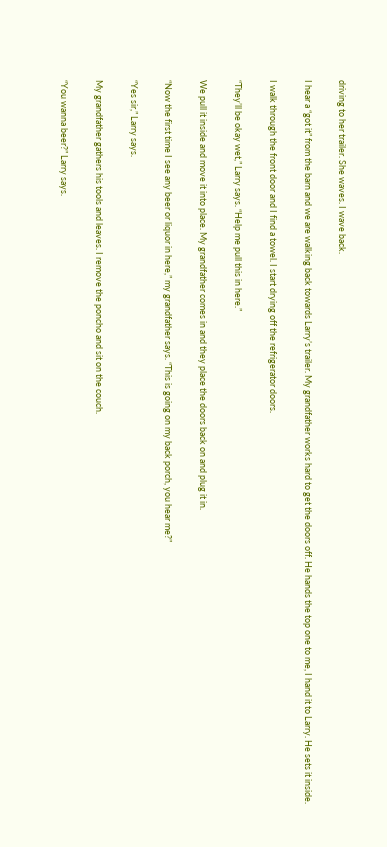driving to her trailer. She waves. I wave back.

I hear a “got it” from the barn and we are walking back towards Larry’s trailer. My grandfather works hard to get the doors off. He hands the top one to me, I hand it to Larry. He sets it inside.

I walk through the front door and I find a towel. I start drying off the refrigerator doors.

“They’ll be okay wet,” Larry says. “Help me pull this in here.”

We pull it inside and move it into place. My grandfather comes in and they place the doors back on and plug it in.

“Now the first time I see any beer or liquor in here,” my grandfather says. “This is going on my back porch, you hear me?”

“Yes sir,” Larry says.

My grandfather gathers his tools and leaves. I remove the poncho and sit on the couch.

“You wanna beer?” Larry says.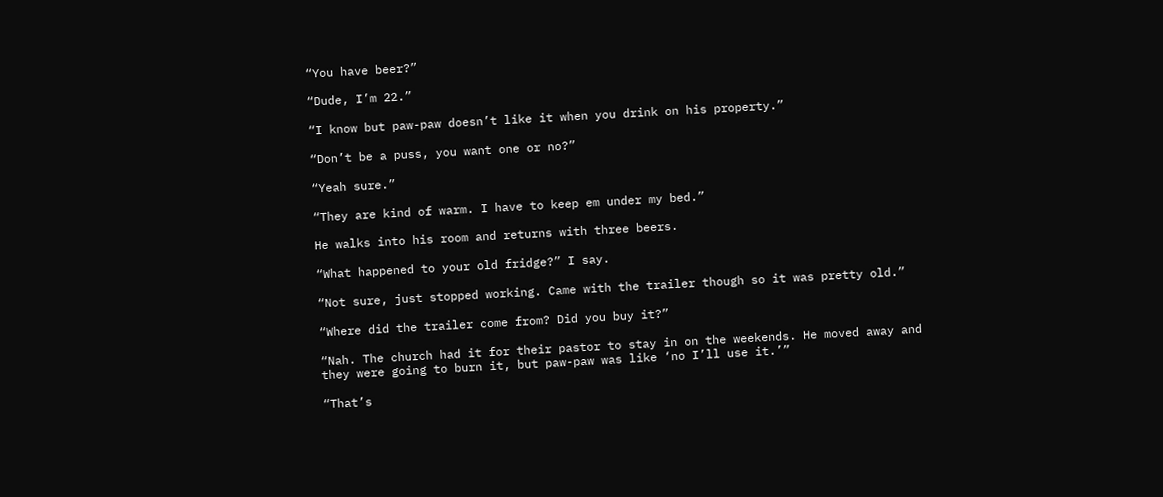“You have beer?”

“Dude, I’m 22.”

“I know but paw-paw doesn’t like it when you drink on his property.”

“Don’t be a puss, you want one or no?”

“Yeah sure.”

“They are kind of warm. I have to keep em under my bed.”

He walks into his room and returns with three beers.

“What happened to your old fridge?” I say.

“Not sure, just stopped working. Came with the trailer though so it was pretty old.”

“Where did the trailer come from? Did you buy it?”

“Nah. The church had it for their pastor to stay in on the weekends. He moved away and they were going to burn it, but paw-paw was like ‘no I’ll use it.’”

“That’s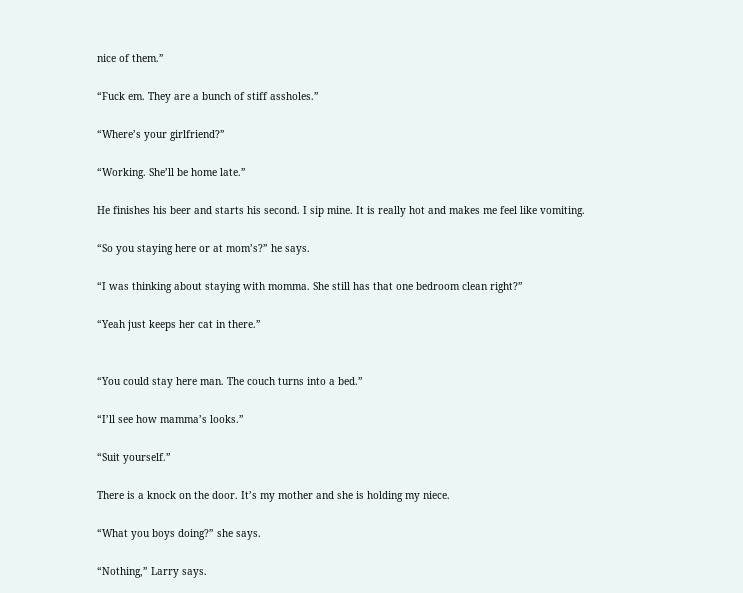nice of them.”

“Fuck em. They are a bunch of stiff assholes.”

“Where’s your girlfriend?”

“Working. She’ll be home late.”

He finishes his beer and starts his second. I sip mine. It is really hot and makes me feel like vomiting.

“So you staying here or at mom’s?” he says.

“I was thinking about staying with momma. She still has that one bedroom clean right?”

“Yeah just keeps her cat in there.”


“You could stay here man. The couch turns into a bed.”

“I’ll see how mamma’s looks.”

“Suit yourself.”

There is a knock on the door. It’s my mother and she is holding my niece.

“What you boys doing?” she says.

“Nothing,” Larry says.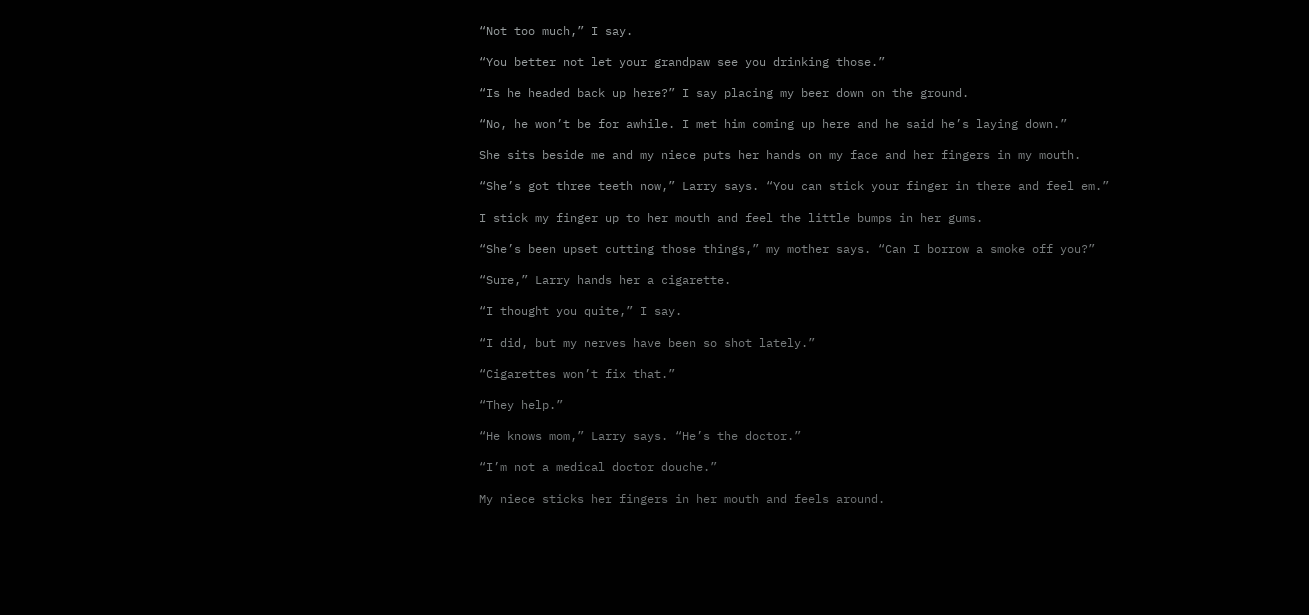“Not too much,” I say.

“You better not let your grandpaw see you drinking those.”

“Is he headed back up here?” I say placing my beer down on the ground.

“No, he won’t be for awhile. I met him coming up here and he said he’s laying down.”

She sits beside me and my niece puts her hands on my face and her fingers in my mouth.

“She’s got three teeth now,” Larry says. “You can stick your finger in there and feel em.”

I stick my finger up to her mouth and feel the little bumps in her gums.

“She’s been upset cutting those things,” my mother says. “Can I borrow a smoke off you?”

“Sure,” Larry hands her a cigarette.

“I thought you quite,” I say.

“I did, but my nerves have been so shot lately.”

“Cigarettes won’t fix that.”

“They help.”

“He knows mom,” Larry says. “He’s the doctor.”

“I’m not a medical doctor douche.”

My niece sticks her fingers in her mouth and feels around.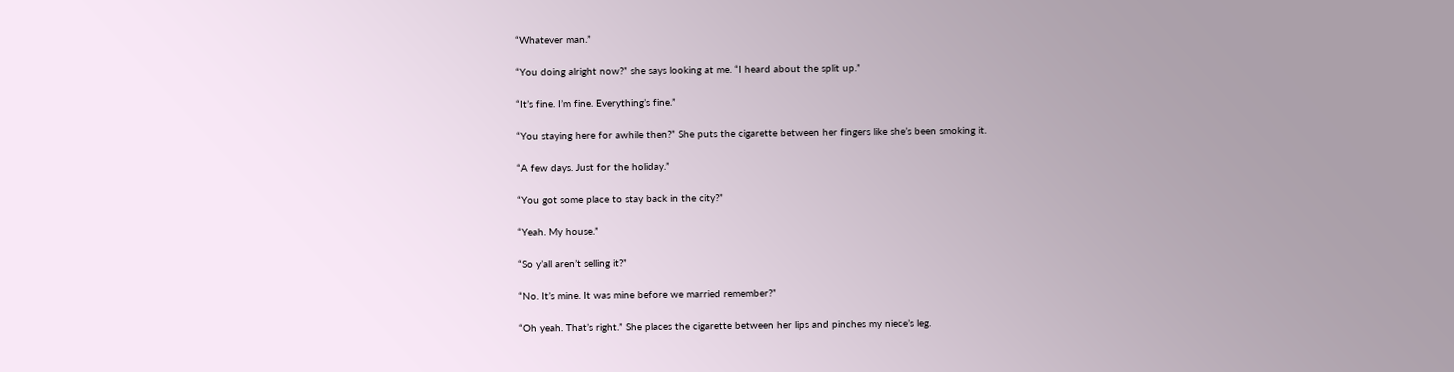“Whatever man.”

“You doing alright now?” she says looking at me. “I heard about the split up.”

“It’s fine. I’m fine. Everything’s fine.”

“You staying here for awhile then?” She puts the cigarette between her fingers like she’s been smoking it.

“A few days. Just for the holiday.”

“You got some place to stay back in the city?”

“Yeah. My house.”

“So y’all aren’t selling it?”

“No. It’s mine. It was mine before we married remember?”

“Oh yeah. That’s right.” She places the cigarette between her lips and pinches my niece’s leg.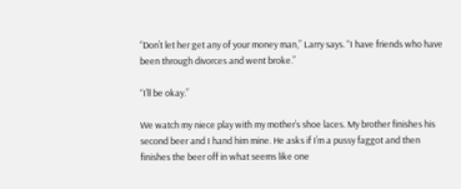“Don’t let her get any of your money man,” Larry says. “I have friends who have been through divorces and went broke.”

“I’ll be okay.”

We watch my niece play with my mother’s shoe laces. My brother finishes his second beer and I hand him mine. He asks if I’m a pussy faggot and then finishes the beer off in what seems like one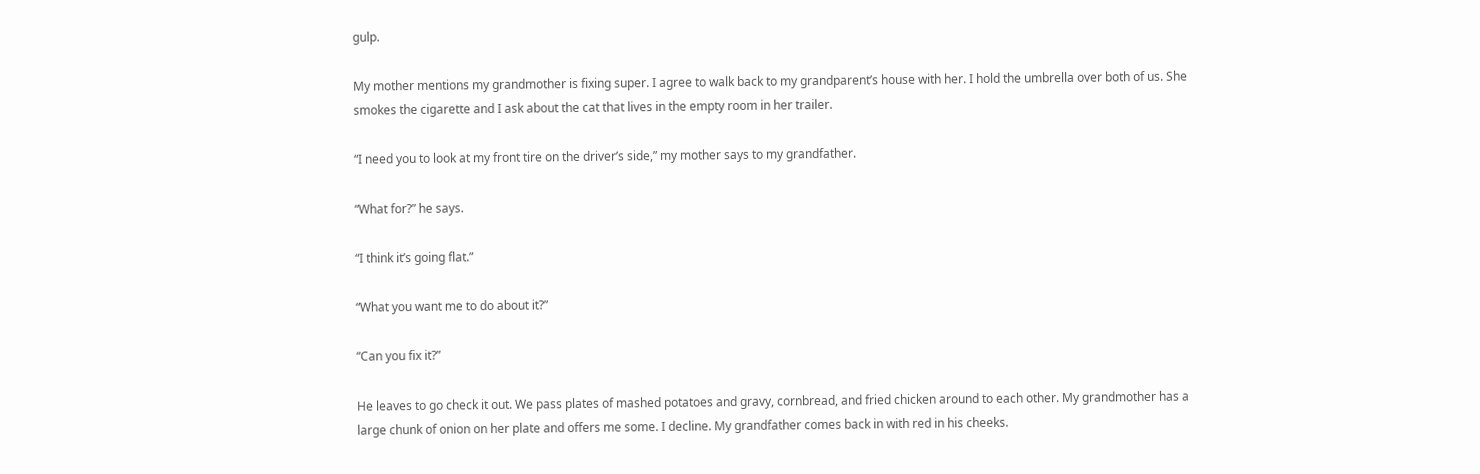gulp.

My mother mentions my grandmother is fixing super. I agree to walk back to my grandparent’s house with her. I hold the umbrella over both of us. She smokes the cigarette and I ask about the cat that lives in the empty room in her trailer.

“I need you to look at my front tire on the driver’s side,” my mother says to my grandfather.

“What for?” he says.

“I think it’s going flat.”

“What you want me to do about it?”

“Can you fix it?”

He leaves to go check it out. We pass plates of mashed potatoes and gravy, cornbread, and fried chicken around to each other. My grandmother has a large chunk of onion on her plate and offers me some. I decline. My grandfather comes back in with red in his cheeks.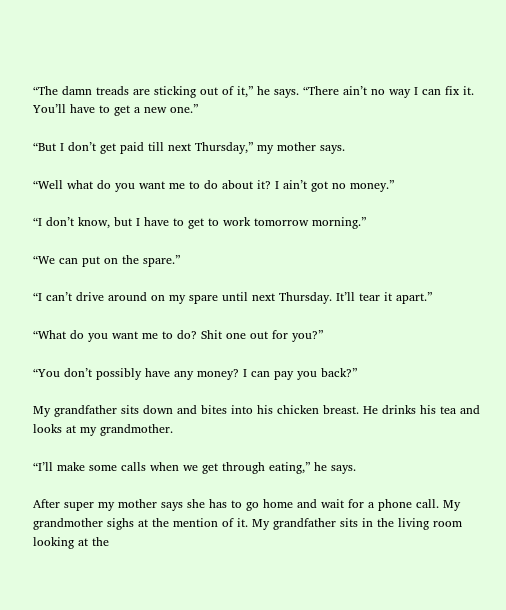“The damn treads are sticking out of it,” he says. “There ain’t no way I can fix it. You’ll have to get a new one.”

“But I don’t get paid till next Thursday,” my mother says.

“Well what do you want me to do about it? I ain’t got no money.”

“I don’t know, but I have to get to work tomorrow morning.”

“We can put on the spare.”

“I can’t drive around on my spare until next Thursday. It’ll tear it apart.”

“What do you want me to do? Shit one out for you?”

“You don’t possibly have any money? I can pay you back?”

My grandfather sits down and bites into his chicken breast. He drinks his tea and looks at my grandmother.

“I’ll make some calls when we get through eating,” he says.

After super my mother says she has to go home and wait for a phone call. My grandmother sighs at the mention of it. My grandfather sits in the living room looking at the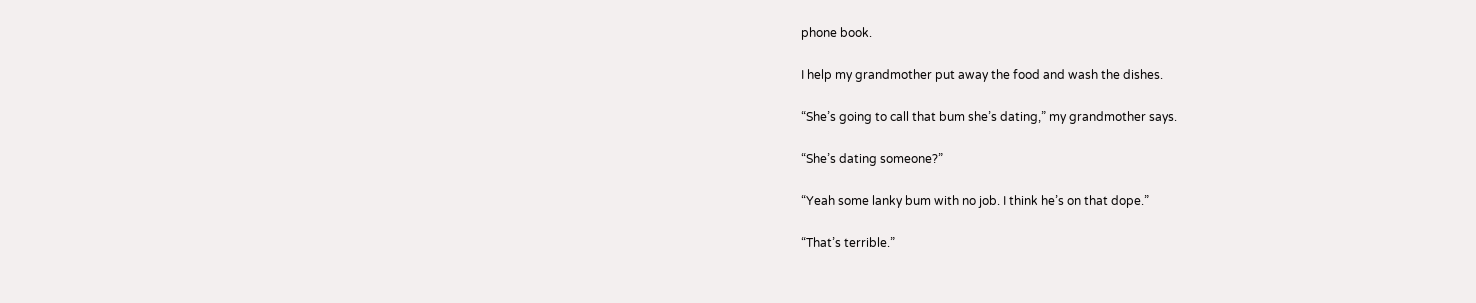phone book.

I help my grandmother put away the food and wash the dishes.

“She’s going to call that bum she’s dating,” my grandmother says.

“She’s dating someone?”

“Yeah some lanky bum with no job. I think he’s on that dope.”

“That’s terrible.”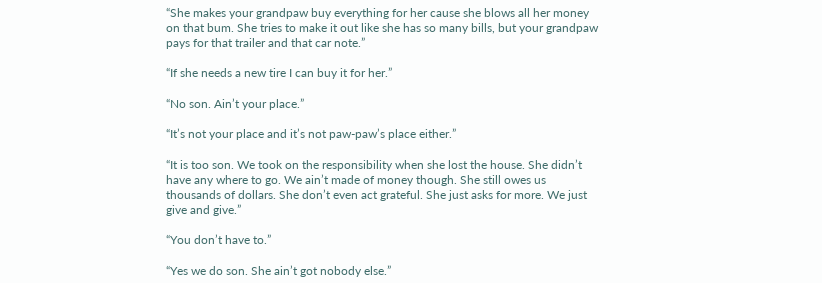“She makes your grandpaw buy everything for her cause she blows all her money on that bum. She tries to make it out like she has so many bills, but your grandpaw pays for that trailer and that car note.”

“If she needs a new tire I can buy it for her.”

“No son. Ain’t your place.”

“It’s not your place and it’s not paw-paw’s place either.”

“It is too son. We took on the responsibility when she lost the house. She didn’t have any where to go. We ain’t made of money though. She still owes us thousands of dollars. She don’t even act grateful. She just asks for more. We just give and give.”

“You don’t have to.”

“Yes we do son. She ain’t got nobody else.”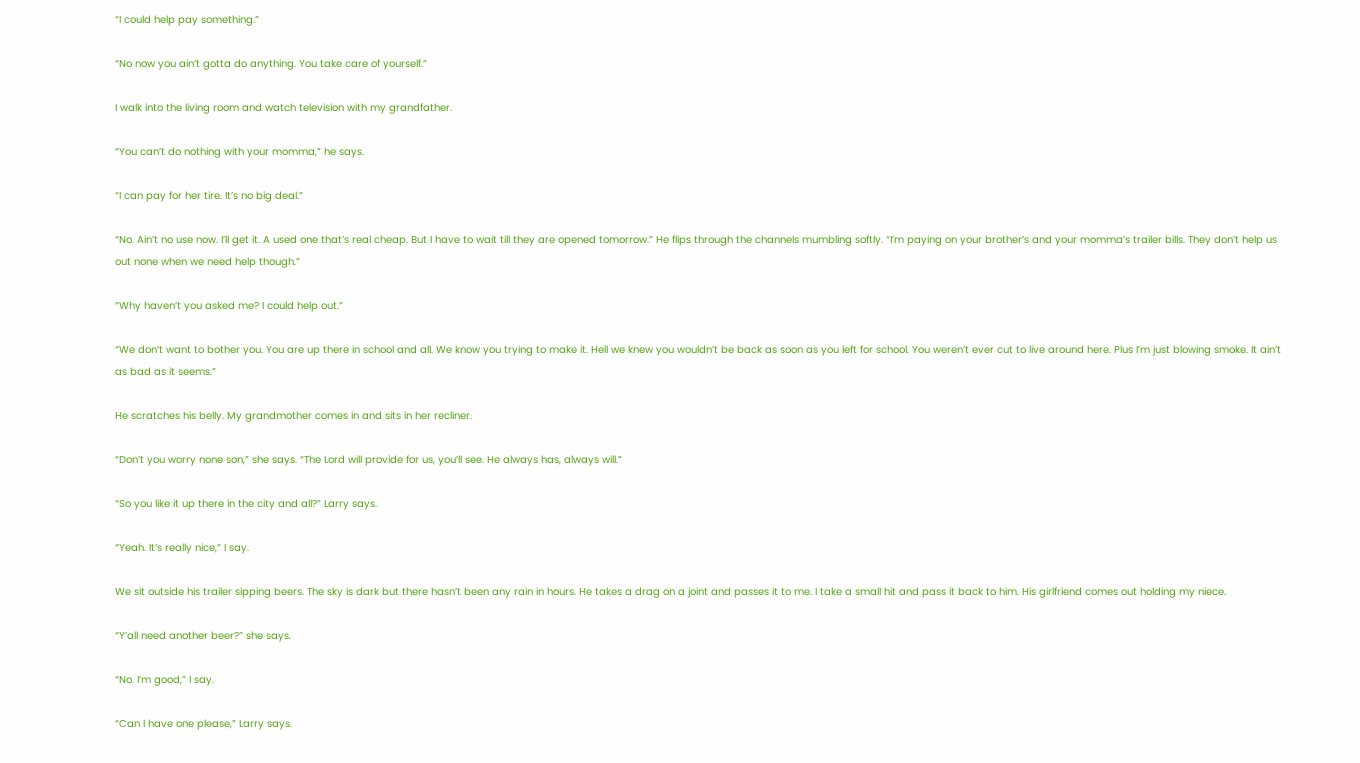“I could help pay something.”

“No now you ain’t gotta do anything. You take care of yourself.”

I walk into the living room and watch television with my grandfather.

“You can’t do nothing with your momma,” he says.

“I can pay for her tire. It’s no big deal.”

“No. Ain’t no use now. I’ll get it. A used one that’s real cheap. But I have to wait till they are opened tomorrow.” He flips through the channels mumbling softly. “I’m paying on your brother’s and your momma’s trailer bills. They don’t help us out none when we need help though.”

“Why haven’t you asked me? I could help out.”

“We don’t want to bother you. You are up there in school and all. We know you trying to make it. Hell we knew you wouldn’t be back as soon as you left for school. You weren’t ever cut to live around here. Plus I’m just blowing smoke. It ain’t as bad as it seems.”

He scratches his belly. My grandmother comes in and sits in her recliner.

“Don’t you worry none son,” she says. “The Lord will provide for us, you’ll see. He always has, always will.”

“So you like it up there in the city and all?” Larry says.

“Yeah. It’s really nice,” I say.

We sit outside his trailer sipping beers. The sky is dark but there hasn’t been any rain in hours. He takes a drag on a joint and passes it to me. I take a small hit and pass it back to him. His girlfriend comes out holding my niece.

“Y’all need another beer?” she says.

“No. I’m good,” I say.

“Can I have one please,” Larry says.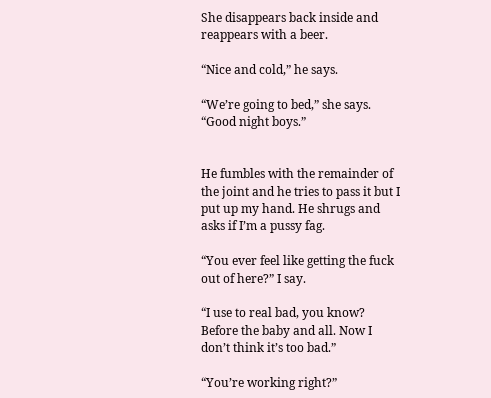She disappears back inside and reappears with a beer.

“Nice and cold,” he says.

“We’re going to bed,” she says. “Good night boys.”


He fumbles with the remainder of the joint and he tries to pass it but I put up my hand. He shrugs and asks if I’m a pussy fag.

“You ever feel like getting the fuck out of here?” I say.

“I use to real bad, you know? Before the baby and all. Now I don’t think it’s too bad.”

“You’re working right?”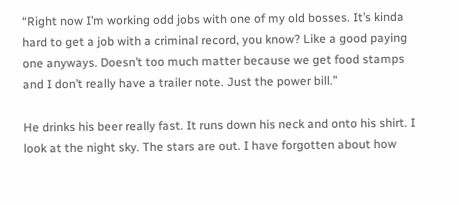“Right now I’m working odd jobs with one of my old bosses. It’s kinda hard to get a job with a criminal record, you know? Like a good paying one anyways. Doesn’t too much matter because we get food stamps and I don’t really have a trailer note. Just the power bill.”

He drinks his beer really fast. It runs down his neck and onto his shirt. I look at the night sky. The stars are out. I have forgotten about how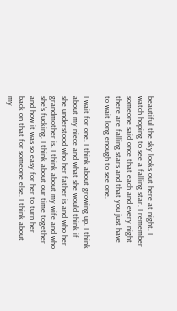beautiful the sky looks out here at night. I watch hoping to see a falling star. I remember someone said once that each and every night there are falling stars and that you just have to wait long enough to see one.

I wait for one. I think about growing up. I think about my niece and what she would think if she understood who her father is and who her grandmother is. I think about my wife and who she’s fucking. I think about our time together and how it was so easy for her to turn her back on that for someone else. I think about my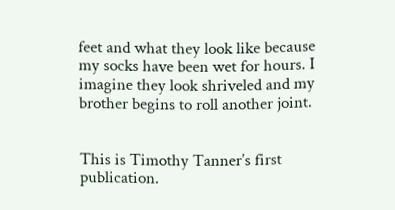feet and what they look like because my socks have been wet for hours. I imagine they look shriveled and my brother begins to roll another joint.


This is Timothy Tanner’s first publication.